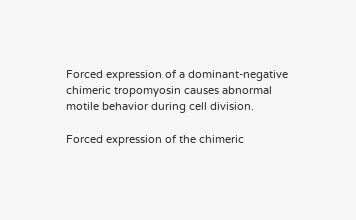Forced expression of a dominant-negative chimeric tropomyosin causes abnormal motile behavior during cell division.

Forced expression of the chimeric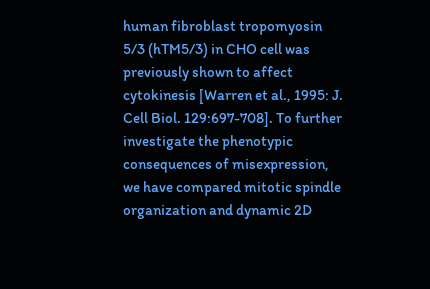human fibroblast tropomyosin 5/3 (hTM5/3) in CHO cell was previously shown to affect cytokinesis [Warren et al., 1995: J. Cell Biol. 129:697-708]. To further investigate the phenotypic consequences of misexpression, we have compared mitotic spindle organization and dynamic 2D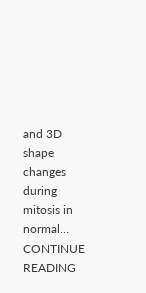and 3D shape changes during mitosis in normal… CONTINUE READING